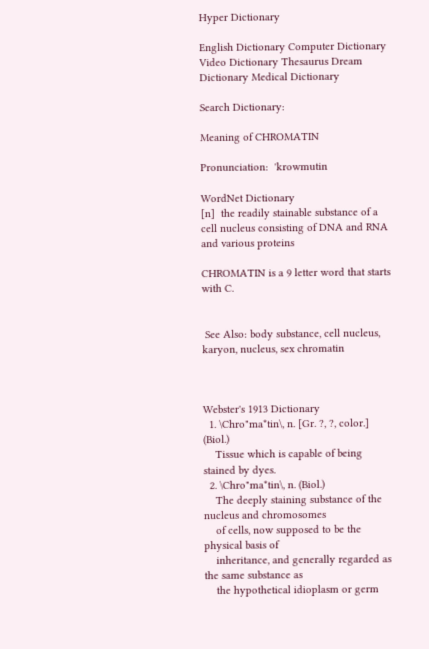Hyper Dictionary

English Dictionary Computer Dictionary Video Dictionary Thesaurus Dream Dictionary Medical Dictionary

Search Dictionary:

Meaning of CHROMATIN

Pronunciation:  'krowmutin

WordNet Dictionary
[n]  the readily stainable substance of a cell nucleus consisting of DNA and RNA and various proteins

CHROMATIN is a 9 letter word that starts with C.


 See Also: body substance, cell nucleus, karyon, nucleus, sex chromatin



Webster's 1913 Dictionary
  1. \Chro"ma*tin\, n. [Gr. ?, ?, color.] (Biol.)
    Tissue which is capable of being stained by dyes.
  2. \Chro"ma*tin\, n. (Biol.)
    The deeply staining substance of the nucleus and chromosomes
    of cells, now supposed to be the physical basis of
    inheritance, and generally regarded as the same substance as
    the hypothetical idioplasm or germ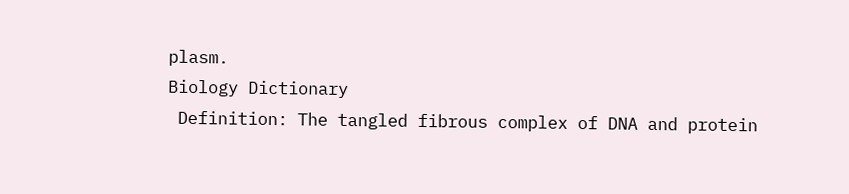plasm.
Biology Dictionary
 Definition: The tangled fibrous complex of DNA and protein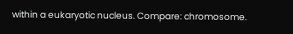within a eukaryotic nucleus. Compare: chromosome.